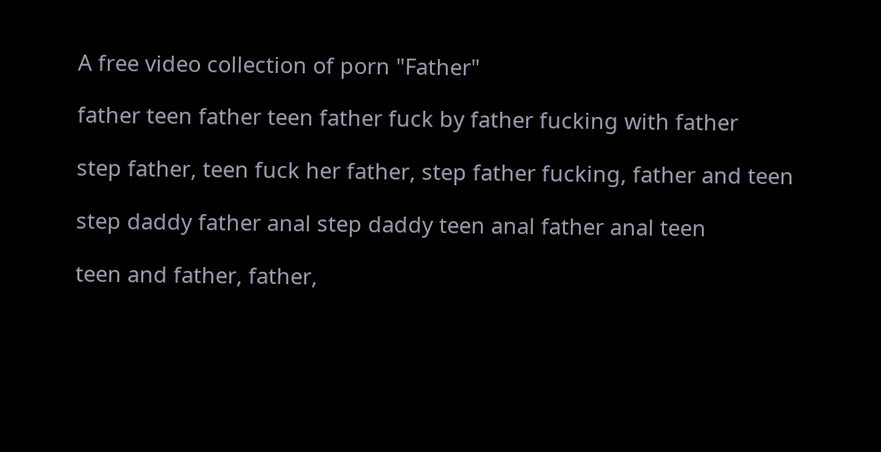A free video collection of porn "Father"

father teen father teen father fuck by father fucking with father

step father, teen fuck her father, step father fucking, father and teen

step daddy father anal step daddy teen anal father anal teen

teen and father, father,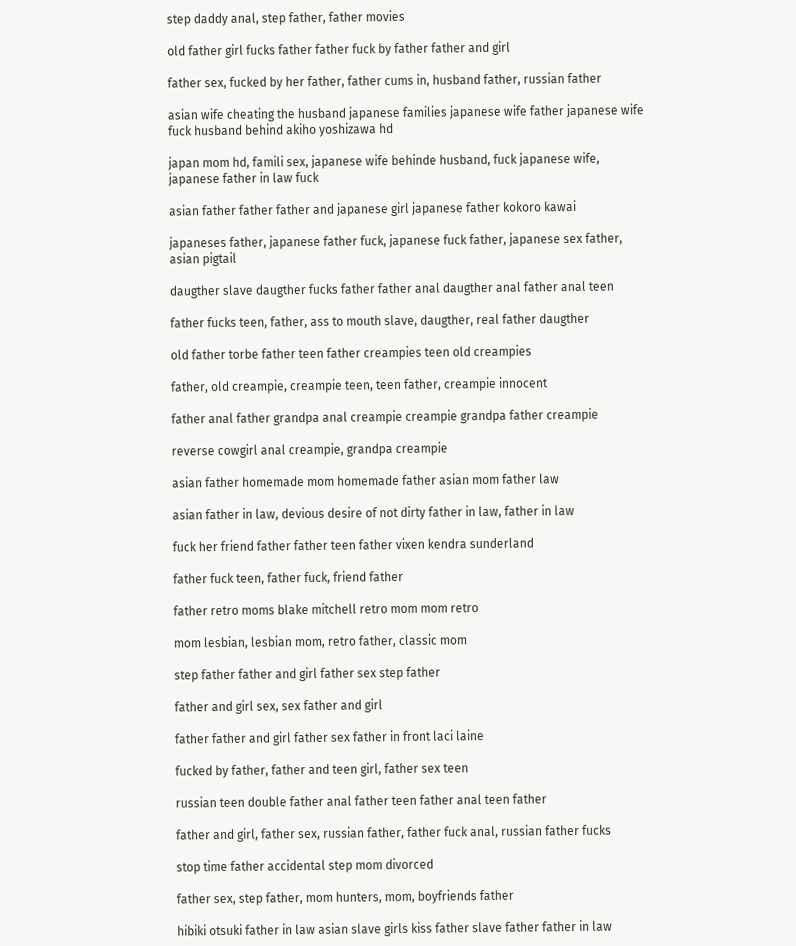step daddy anal, step father, father movies

old father girl fucks father father fuck by father father and girl

father sex, fucked by her father, father cums in, husband father, russian father

asian wife cheating the husband japanese families japanese wife father japanese wife fuck husband behind akiho yoshizawa hd

japan mom hd, famili sex, japanese wife behinde husband, fuck japanese wife, japanese father in law fuck

asian father father father and japanese girl japanese father kokoro kawai

japaneses father, japanese father fuck, japanese fuck father, japanese sex father, asian pigtail

daugther slave daugther fucks father father anal daugther anal father anal teen

father fucks teen, father, ass to mouth slave, daugther, real father daugther

old father torbe father teen father creampies teen old creampies

father, old creampie, creampie teen, teen father, creampie innocent

father anal father grandpa anal creampie creampie grandpa father creampie

reverse cowgirl anal creampie, grandpa creampie

asian father homemade mom homemade father asian mom father law

asian father in law, devious desire of not dirty father in law, father in law

fuck her friend father father teen father vixen kendra sunderland

father fuck teen, father fuck, friend father

father retro moms blake mitchell retro mom mom retro

mom lesbian, lesbian mom, retro father, classic mom

step father father and girl father sex step father

father and girl sex, sex father and girl

father father and girl father sex father in front laci laine

fucked by father, father and teen girl, father sex teen

russian teen double father anal father teen father anal teen father

father and girl, father sex, russian father, father fuck anal, russian father fucks

stop time father accidental step mom divorced

father sex, step father, mom hunters, mom, boyfriends father

hibiki otsuki father in law asian slave girls kiss father slave father father in law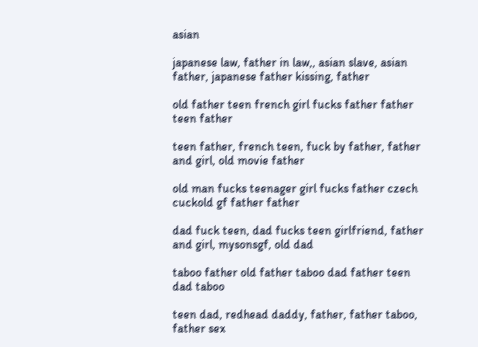asian

japanese law, father in law,, asian slave, asian father, japanese father kissing, father

old father teen french girl fucks father father teen father

teen father, french teen, fuck by father, father and girl, old movie father

old man fucks teenager girl fucks father czech cuckold gf father father

dad fuck teen, dad fucks teen girlfriend, father and girl, mysonsgf, old dad

taboo father old father taboo dad father teen dad taboo

teen dad, redhead daddy, father, father taboo, father sex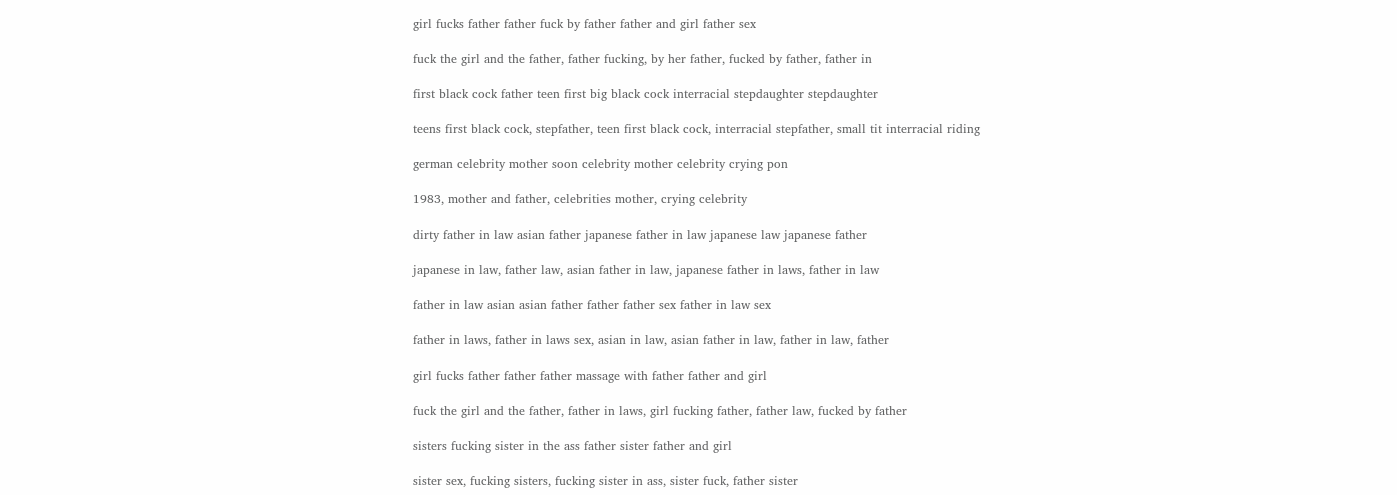girl fucks father father fuck by father father and girl father sex

fuck the girl and the father, father fucking, by her father, fucked by father, father in

first black cock father teen first big black cock interracial stepdaughter stepdaughter

teens first black cock, stepfather, teen first black cock, interracial stepfather, small tit interracial riding

german celebrity mother soon celebrity mother celebrity crying pon

1983, mother and father, celebrities mother, crying celebrity

dirty father in law asian father japanese father in law japanese law japanese father

japanese in law, father law, asian father in law, japanese father in laws, father in law

father in law asian asian father father father sex father in law sex

father in laws, father in laws sex, asian in law, asian father in law, father in law, father

girl fucks father father father massage with father father and girl

fuck the girl and the father, father in laws, girl fucking father, father law, fucked by father

sisters fucking sister in the ass father sister father and girl

sister sex, fucking sisters, fucking sister in ass, sister fuck, father sister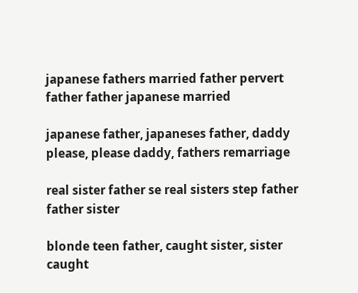japanese fathers married father pervert father father japanese married

japanese father, japaneses father, daddy please, please daddy, fathers remarriage

real sister father se real sisters step father father sister

blonde teen father, caught sister, sister caught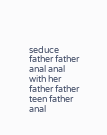seduce father father anal anal with her father father teen father anal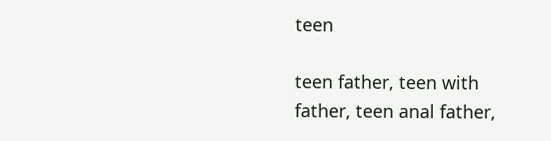teen

teen father, teen with father, teen anal father,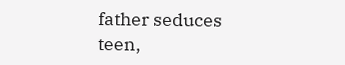father seduces teen,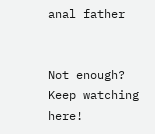anal father


Not enough? Keep watching here!